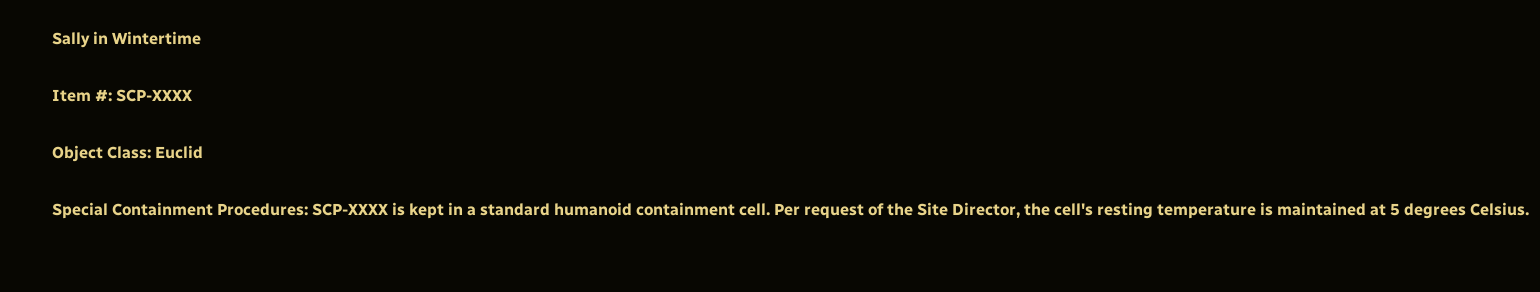Sally in Wintertime

Item #: SCP-XXXX

Object Class: Euclid

Special Containment Procedures: SCP-XXXX is kept in a standard humanoid containment cell. Per request of the Site Director, the cell's resting temperature is maintained at 5 degrees Celsius.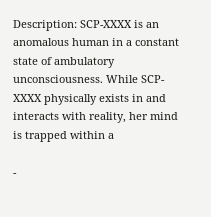Description: SCP-XXXX is an anomalous human in a constant state of ambulatory unconsciousness. While SCP-XXXX physically exists in and interacts with reality, her mind is trapped within a

-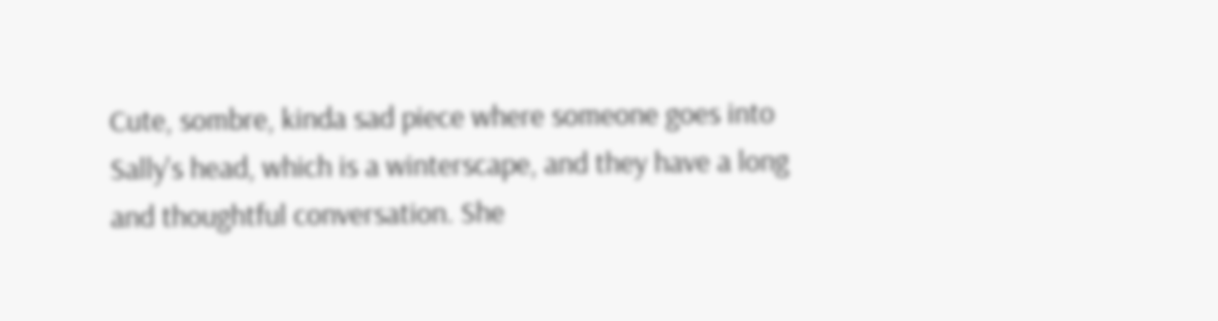Cute, sombre, kinda sad piece where someone goes into Sally's head, which is a winterscape, and they have a long and thoughtful conversation. She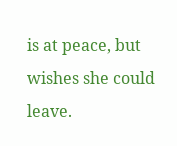is at peace, but wishes she could leave.